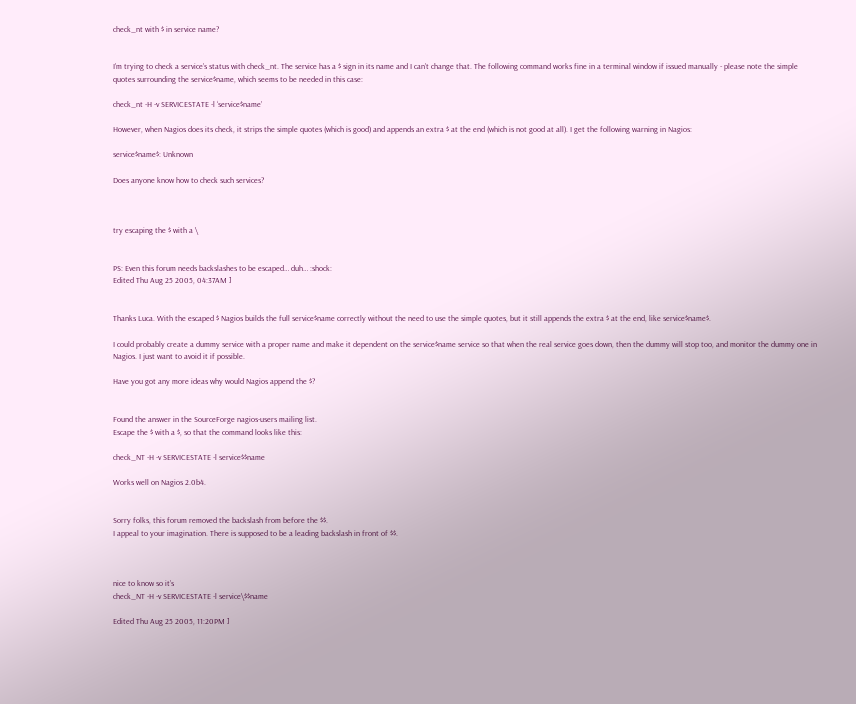check_nt with $ in service name?


I’m trying to check a service’s status with check_nt. The service has a $ sign in its name and I can’t change that. The following command works fine in a terminal window if issued manually - please note the simple quotes surrounding the service$name, which seems to be needed in this case:

check_nt -H -v SERVICESTATE -l ‘service$name’

However, when Nagios does its check, it strips the simple quotes (which is good) and appends an extra $ at the end (which is not good at all). I get the following warning in Nagios:

service$name$: Unknown

Does anyone know how to check such services?



try escaping the $ with a \


PS: Even this forum needs backslashes to be escaped… duh… :shock:
Edited Thu Aug 25 2005, 04:37AM ]


Thanks Luca. With the escaped $ Nagios builds the full service$name correctly without the need to use the simple quotes, but it still appends the extra $ at the end, like service$name$.

I could probably create a dummy service with a proper name and make it dependent on the service$name service so that when the real service goes down, then the dummy will stop too, and monitor the dummy one in Nagios. I just want to avoid it if possible.

Have you got any more ideas why would Nagios append the $?


Found the answer in the SourceForge nagios-users mailing list.
Escape the $ with a $, so that the command looks like this:

check_NT -H -v SERVICESTATE -l service$$name

Works well on Nagios 2.0b4.


Sorry folks, this forum removed the backslash from before the $$.
I appeal to your imagination. There is supposed to be a leading backslash in front of $$.



nice to know so it’s
check_NT -H -v SERVICESTATE -l service\$$name

Edited Thu Aug 25 2005, 11:20PM ]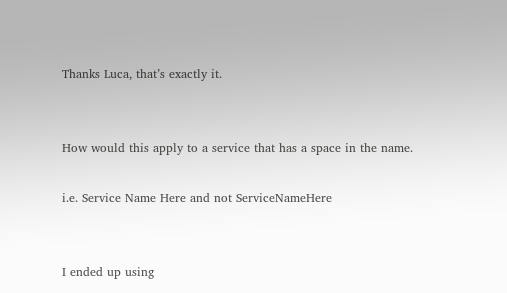Thanks Luca, that’s exactly it.


How would this apply to a service that has a space in the name.

i.e. Service Name Here and not ServiceNameHere


I ended up using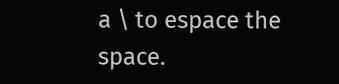a \ to espace the space.